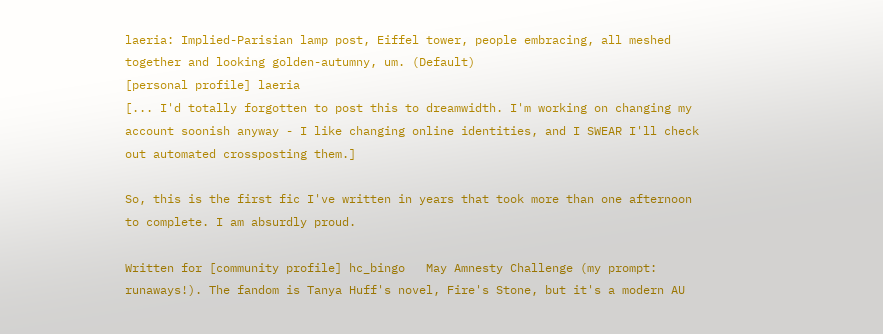laeria: Implied-Parisian lamp post, Eiffel tower, people embracing, all meshed together and looking golden-autumny, um. (Default)
[personal profile] laeria
[... I'd totally forgotten to post this to dreamwidth. I'm working on changing my account soonish anyway - I like changing online identities, and I SWEAR I'll check out automated crossposting them.]

So, this is the first fic I've written in years that took more than one afternoon to complete. I am absurdly proud.

Written for [community profile] hc_bingo   May Amnesty Challenge (my prompt: runaways!). The fandom is Tanya Huff's novel, Fire's Stone, but it's a modern AU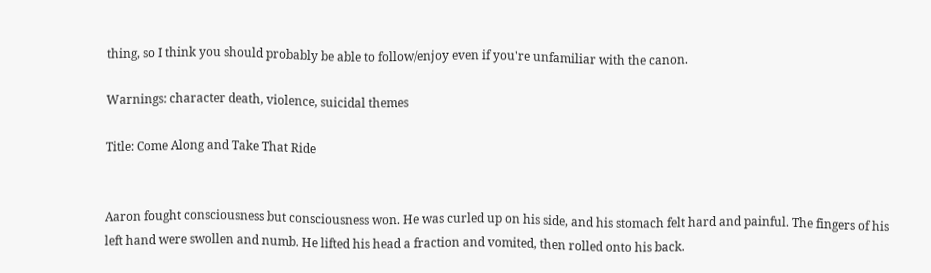thing, so I think you should probably be able to follow/enjoy even if you're unfamiliar with the canon.

Warnings: character death, violence, suicidal themes

Title: Come Along and Take That Ride


Aaron fought consciousness but consciousness won. He was curled up on his side, and his stomach felt hard and painful. The fingers of his left hand were swollen and numb. He lifted his head a fraction and vomited, then rolled onto his back.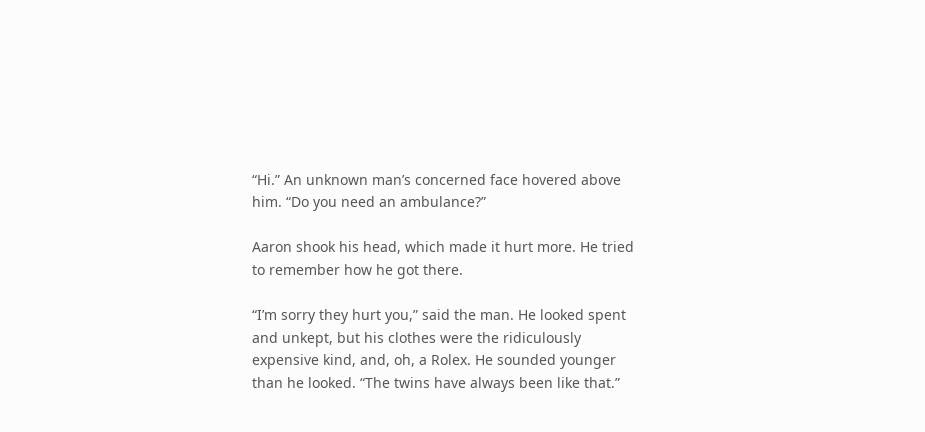“Hi.” An unknown man’s concerned face hovered above him. “Do you need an ambulance?”

Aaron shook his head, which made it hurt more. He tried to remember how he got there.

“I’m sorry they hurt you,” said the man. He looked spent and unkept, but his clothes were the ridiculously expensive kind, and, oh, a Rolex. He sounded younger than he looked. “The twins have always been like that.”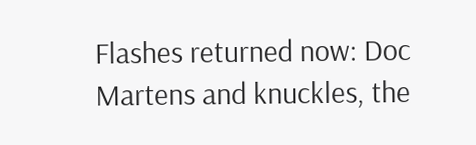Flashes returned now: Doc Martens and knuckles, the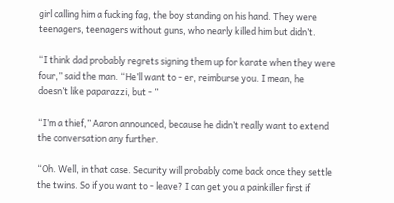girl calling him a fucking fag, the boy standing on his hand. They were teenagers, teenagers without guns, who nearly killed him but didn’t.

“I think dad probably regrets signing them up for karate when they were four,” said the man. “He’ll want to - er, reimburse you. I mean, he doesn’t like paparazzi, but - ”

“I’m a thief,” Aaron announced, because he didn’t really want to extend the conversation any further.

“Oh. Well, in that case. Security will probably come back once they settle the twins. So if you want to - leave? I can get you a painkiller first if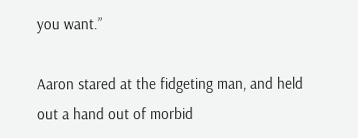you want.”

Aaron stared at the fidgeting man, and held out a hand out of morbid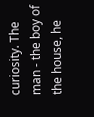curiosity. The man - the boy of the house, he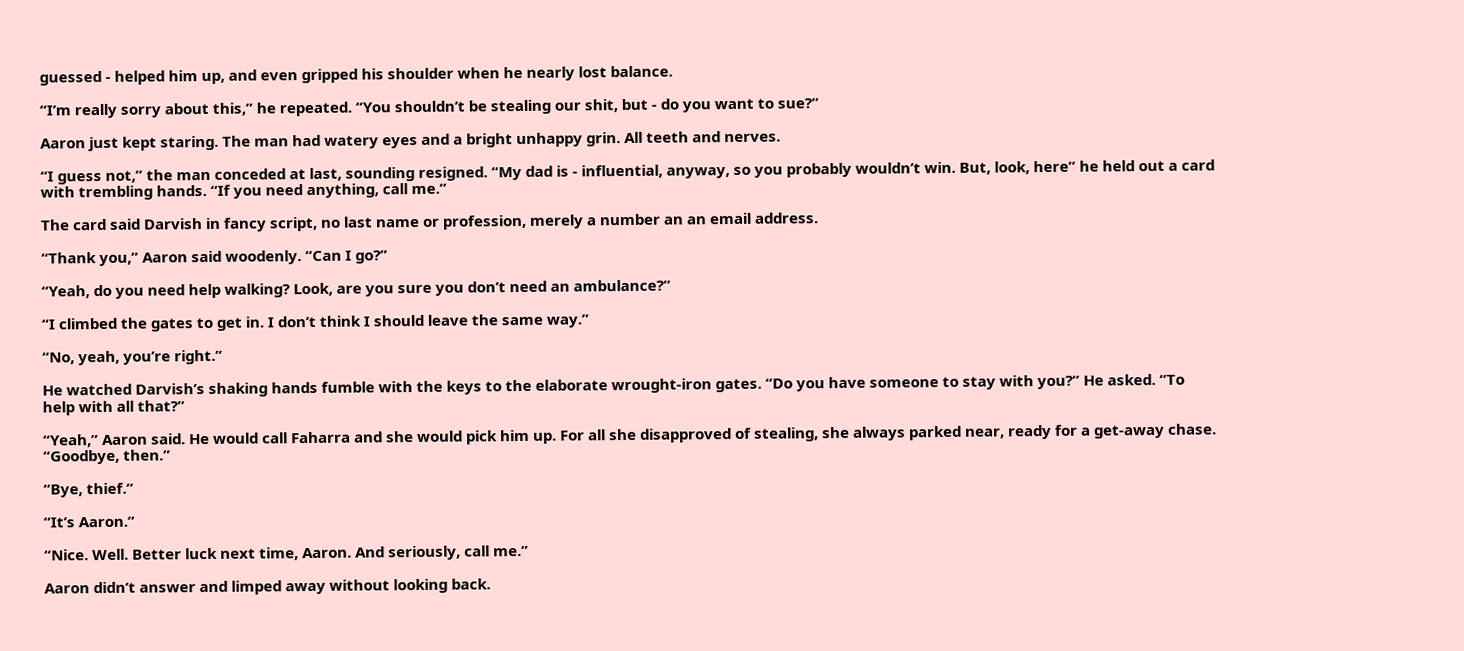guessed - helped him up, and even gripped his shoulder when he nearly lost balance.

“I’m really sorry about this,” he repeated. “You shouldn’t be stealing our shit, but - do you want to sue?”

Aaron just kept staring. The man had watery eyes and a bright unhappy grin. All teeth and nerves.

“I guess not,” the man conceded at last, sounding resigned. “My dad is - influential, anyway, so you probably wouldn’t win. But, look, here” he held out a card with trembling hands. “If you need anything, call me.”

The card said Darvish in fancy script, no last name or profession, merely a number an an email address.

“Thank you,” Aaron said woodenly. “Can I go?”

“Yeah, do you need help walking? Look, are you sure you don’t need an ambulance?”

“I climbed the gates to get in. I don’t think I should leave the same way.”

“No, yeah, you’re right.”

He watched Darvish’s shaking hands fumble with the keys to the elaborate wrought-iron gates. “Do you have someone to stay with you?” He asked. “To help with all that?”

“Yeah,” Aaron said. He would call Faharra and she would pick him up. For all she disapproved of stealing, she always parked near, ready for a get-away chase. “Goodbye, then.”

“Bye, thief.”

“It’s Aaron.”

“Nice. Well. Better luck next time, Aaron. And seriously, call me.”

Aaron didn’t answer and limped away without looking back.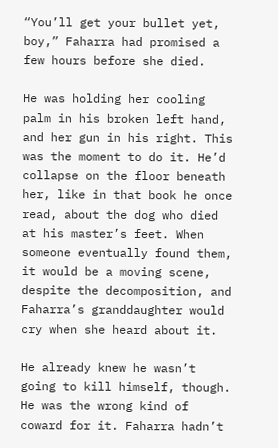“You’ll get your bullet yet, boy,” Faharra had promised a few hours before she died.

He was holding her cooling palm in his broken left hand, and her gun in his right. This was the moment to do it. He’d collapse on the floor beneath her, like in that book he once read, about the dog who died at his master’s feet. When someone eventually found them, it would be a moving scene, despite the decomposition, and Faharra’s granddaughter would cry when she heard about it.

He already knew he wasn’t going to kill himself, though. He was the wrong kind of coward for it. Faharra hadn’t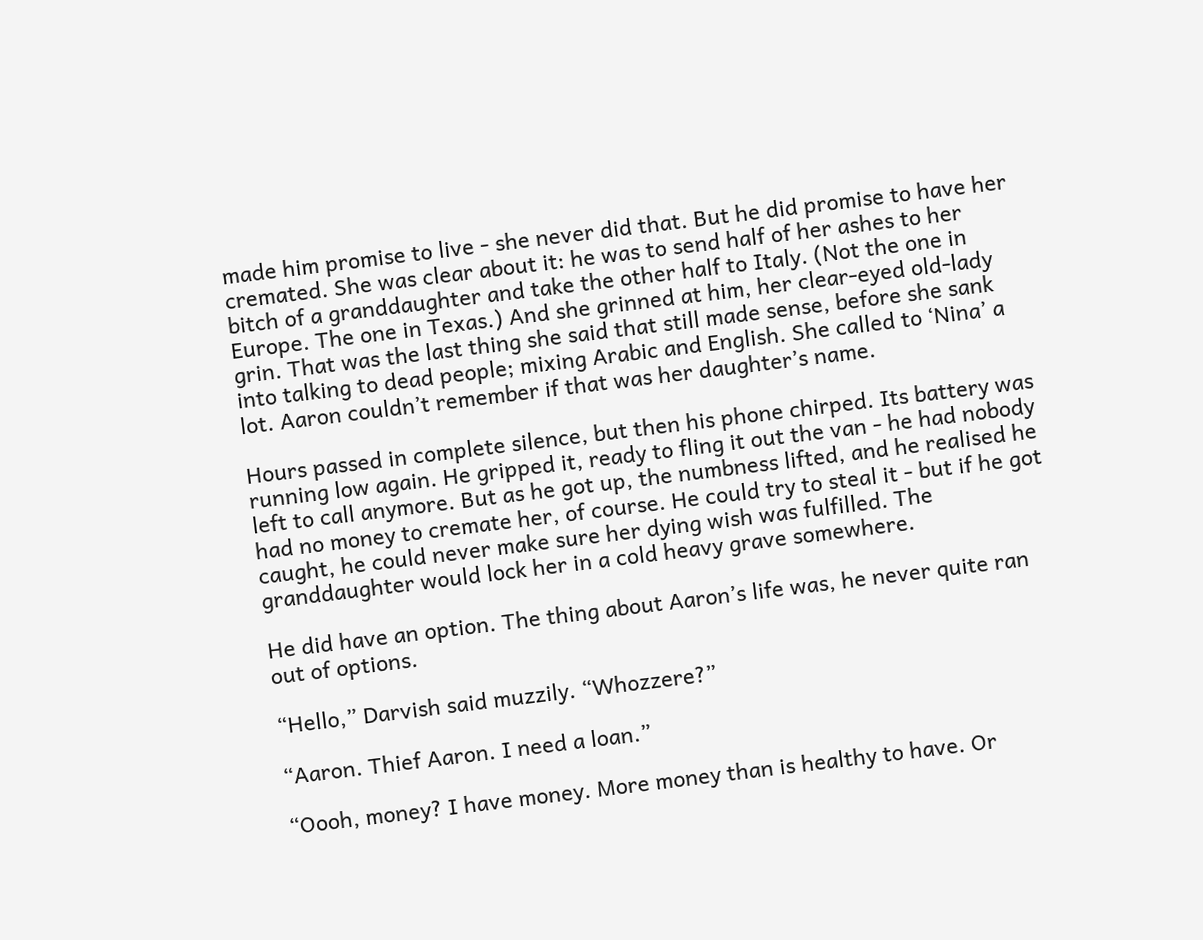made him promise to live - she never did that. But he did promise to have her cremated. She was clear about it: he was to send half of her ashes to her bitch of a granddaughter and take the other half to Italy. (Not the one in Europe. The one in Texas.) And she grinned at him, her clear-eyed old-lady grin. That was the last thing she said that still made sense, before she sank into talking to dead people; mixing Arabic and English. She called to ‘Nina’ a lot. Aaron couldn’t remember if that was her daughter’s name.

Hours passed in complete silence, but then his phone chirped. Its battery was running low again. He gripped it, ready to fling it out the van - he had nobody left to call anymore. But as he got up, the numbness lifted, and he realised he had no money to cremate her, of course. He could try to steal it - but if he got caught, he could never make sure her dying wish was fulfilled. The granddaughter would lock her in a cold heavy grave somewhere.

He did have an option. The thing about Aaron’s life was, he never quite ran out of options.

“Hello,” Darvish said muzzily. “Whozzere?”

“Aaron. Thief Aaron. I need a loan.”

“Oooh, money? I have money. More money than is healthy to have. Or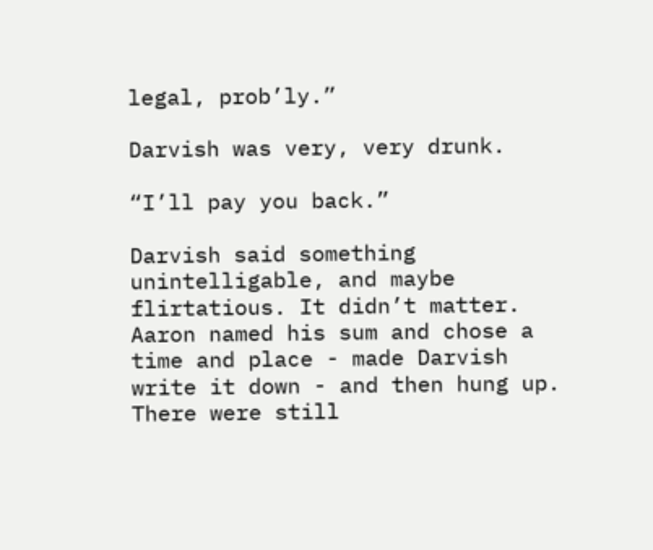legal, prob’ly.”

Darvish was very, very drunk.

“I’ll pay you back.”

Darvish said something unintelligable, and maybe flirtatious. It didn’t matter. Aaron named his sum and chose a time and place - made Darvish write it down - and then hung up. There were still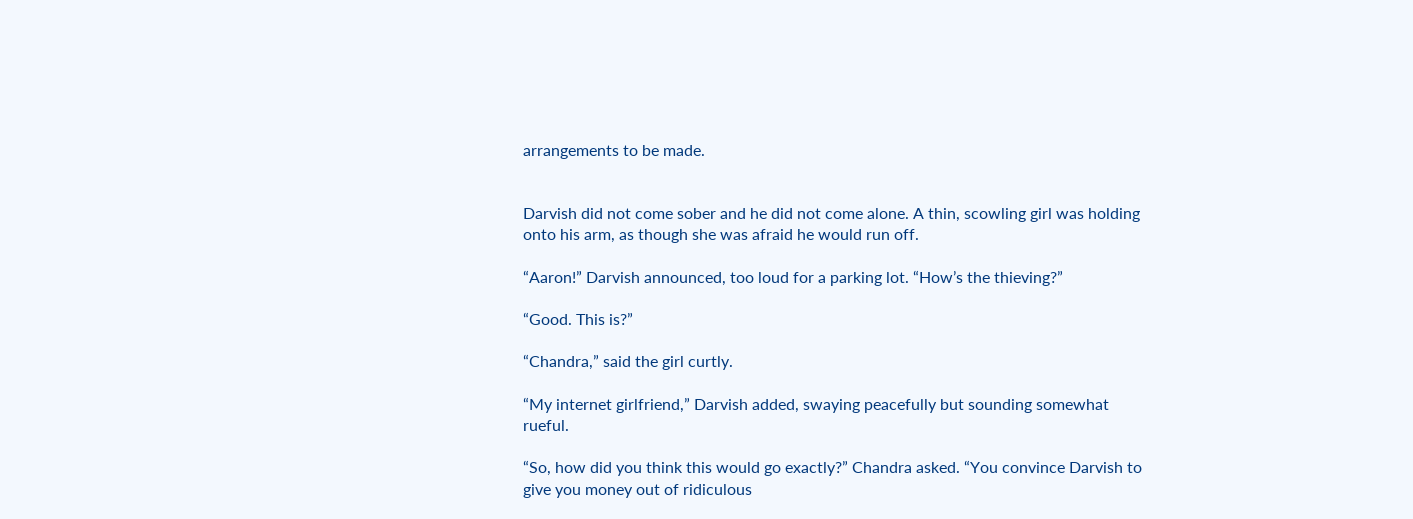arrangements to be made.


Darvish did not come sober and he did not come alone. A thin, scowling girl was holding onto his arm, as though she was afraid he would run off.

“Aaron!” Darvish announced, too loud for a parking lot. “How’s the thieving?”

“Good. This is?”

“Chandra,” said the girl curtly.

“My internet girlfriend,” Darvish added, swaying peacefully but sounding somewhat rueful.

“So, how did you think this would go exactly?” Chandra asked. “You convince Darvish to give you money out of ridiculous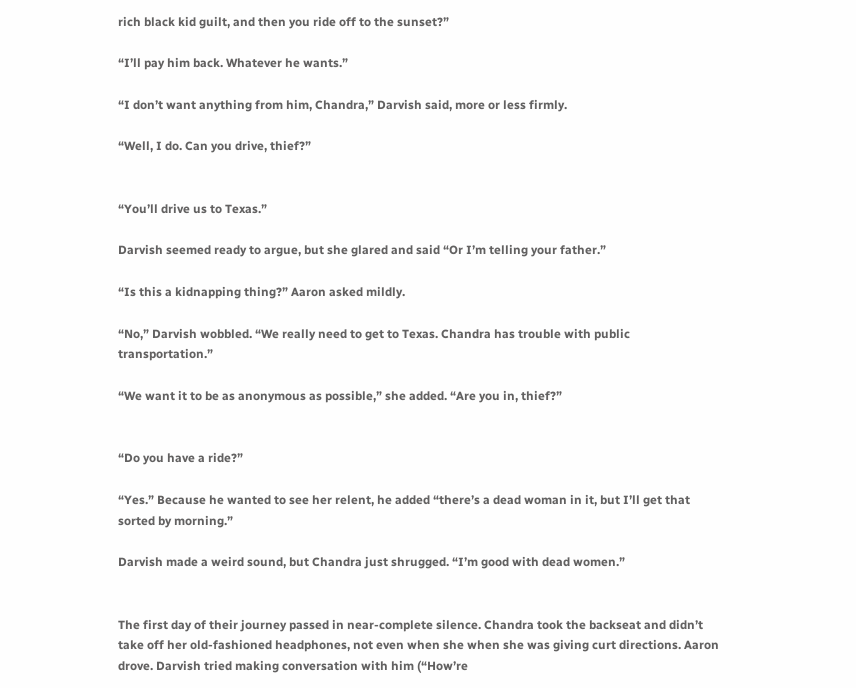rich black kid guilt, and then you ride off to the sunset?”

“I’ll pay him back. Whatever he wants.”

“I don’t want anything from him, Chandra,” Darvish said, more or less firmly.

“Well, I do. Can you drive, thief?”


“You’ll drive us to Texas.”

Darvish seemed ready to argue, but she glared and said “Or I’m telling your father.”

“Is this a kidnapping thing?” Aaron asked mildly.

“No,” Darvish wobbled. “We really need to get to Texas. Chandra has trouble with public transportation.”

“We want it to be as anonymous as possible,” she added. “Are you in, thief?”


“Do you have a ride?”

“Yes.” Because he wanted to see her relent, he added “there’s a dead woman in it, but I’ll get that sorted by morning.”

Darvish made a weird sound, but Chandra just shrugged. “I’m good with dead women.”


The first day of their journey passed in near-complete silence. Chandra took the backseat and didn’t take off her old-fashioned headphones, not even when she when she was giving curt directions. Aaron drove. Darvish tried making conversation with him (“How’re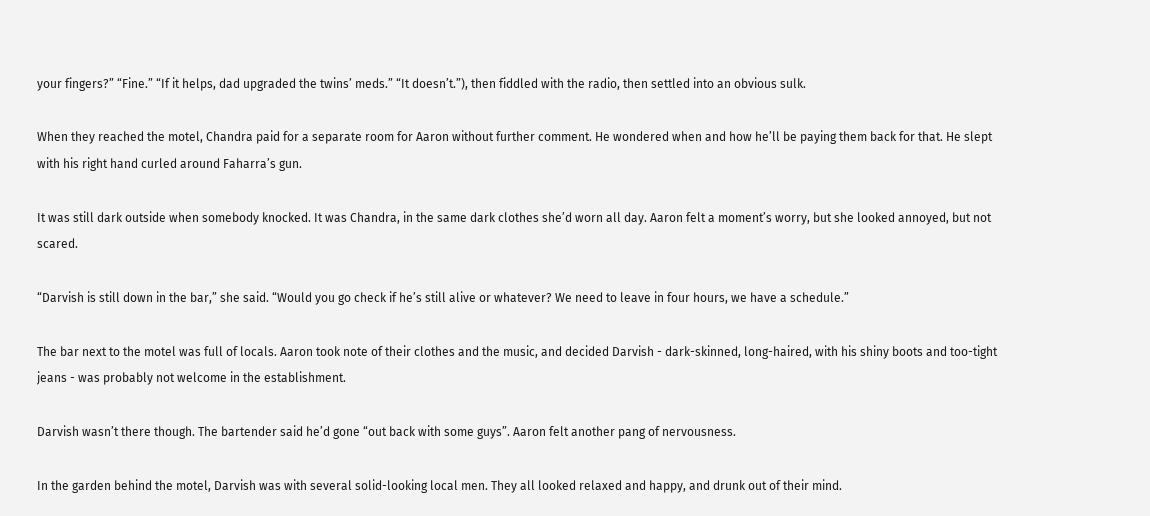your fingers?” “Fine.” “If it helps, dad upgraded the twins’ meds.” “It doesn’t.”), then fiddled with the radio, then settled into an obvious sulk.

When they reached the motel, Chandra paid for a separate room for Aaron without further comment. He wondered when and how he’ll be paying them back for that. He slept with his right hand curled around Faharra’s gun.

It was still dark outside when somebody knocked. It was Chandra, in the same dark clothes she’d worn all day. Aaron felt a moment’s worry, but she looked annoyed, but not scared.

“Darvish is still down in the bar,” she said. “Would you go check if he’s still alive or whatever? We need to leave in four hours, we have a schedule.”

The bar next to the motel was full of locals. Aaron took note of their clothes and the music, and decided Darvish - dark-skinned, long-haired, with his shiny boots and too-tight jeans - was probably not welcome in the establishment.

Darvish wasn’t there though. The bartender said he’d gone “out back with some guys”. Aaron felt another pang of nervousness.

In the garden behind the motel, Darvish was with several solid-looking local men. They all looked relaxed and happy, and drunk out of their mind.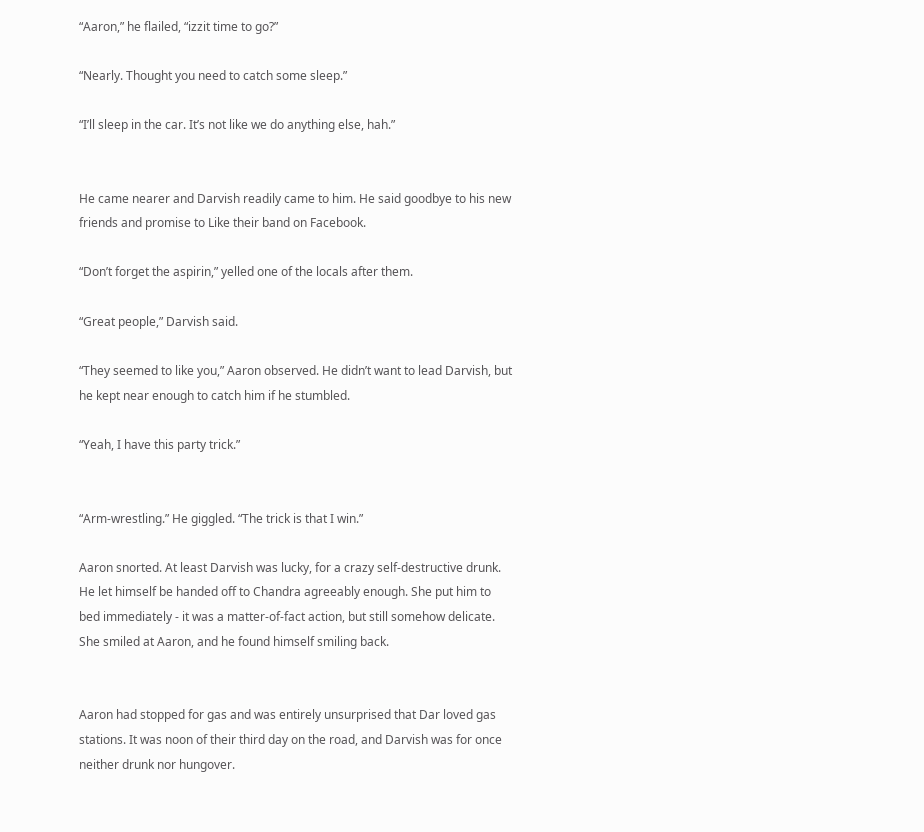“Aaron,” he flailed, “izzit time to go?”

“Nearly. Thought you need to catch some sleep.”

“I’ll sleep in the car. It’s not like we do anything else, hah.”


He came nearer and Darvish readily came to him. He said goodbye to his new friends and promise to Like their band on Facebook.

“Don’t forget the aspirin,” yelled one of the locals after them.

“Great people,” Darvish said.

“They seemed to like you,” Aaron observed. He didn’t want to lead Darvish, but he kept near enough to catch him if he stumbled.

“Yeah, I have this party trick.”


“Arm-wrestling.” He giggled. “The trick is that I win.”

Aaron snorted. At least Darvish was lucky, for a crazy self-destructive drunk. He let himself be handed off to Chandra agreeably enough. She put him to bed immediately - it was a matter-of-fact action, but still somehow delicate. She smiled at Aaron, and he found himself smiling back.


Aaron had stopped for gas and was entirely unsurprised that Dar loved gas stations. It was noon of their third day on the road, and Darvish was for once neither drunk nor hungover.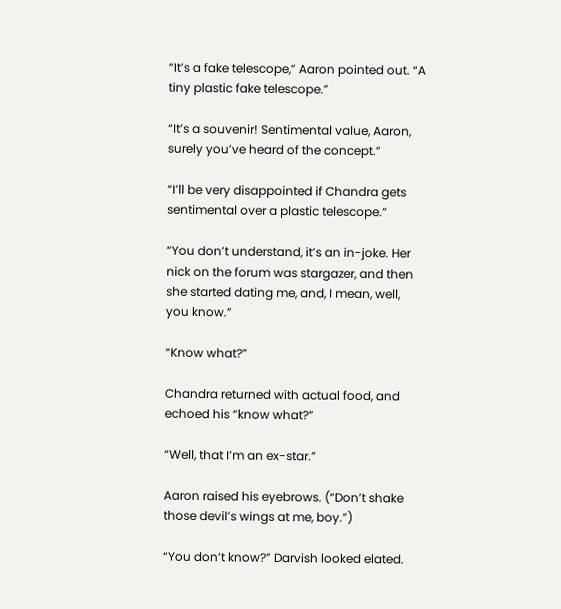“It’s a fake telescope,” Aaron pointed out. “A tiny plastic fake telescope.”

“It’s a souvenir! Sentimental value, Aaron, surely you’ve heard of the concept.”

“I’ll be very disappointed if Chandra gets sentimental over a plastic telescope.”

“You don’t understand, it’s an in-joke. Her nick on the forum was stargazer, and then she started dating me, and, I mean, well, you know.”

“Know what?”

Chandra returned with actual food, and echoed his “know what?”

“Well, that I’m an ex-star.”

Aaron raised his eyebrows. (“Don’t shake those devil’s wings at me, boy.”)

“You don’t know?” Darvish looked elated.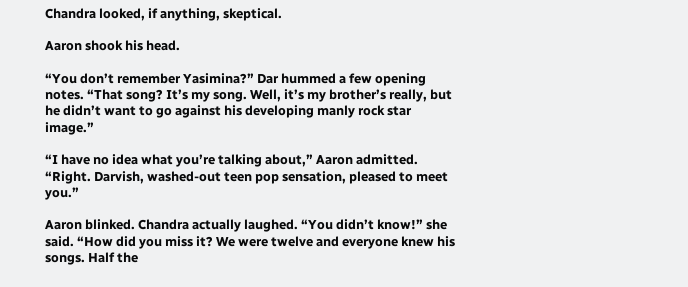Chandra looked, if anything, skeptical.

Aaron shook his head.

“You don’t remember Yasimina?” Dar hummed a few opening notes. “That song? It’s my song. Well, it’s my brother’s really, but he didn’t want to go against his developing manly rock star image.”

“I have no idea what you’re talking about,” Aaron admitted.
“Right. Darvish, washed-out teen pop sensation, pleased to meet you.”

Aaron blinked. Chandra actually laughed. “You didn’t know!” she said. “How did you miss it? We were twelve and everyone knew his songs. Half the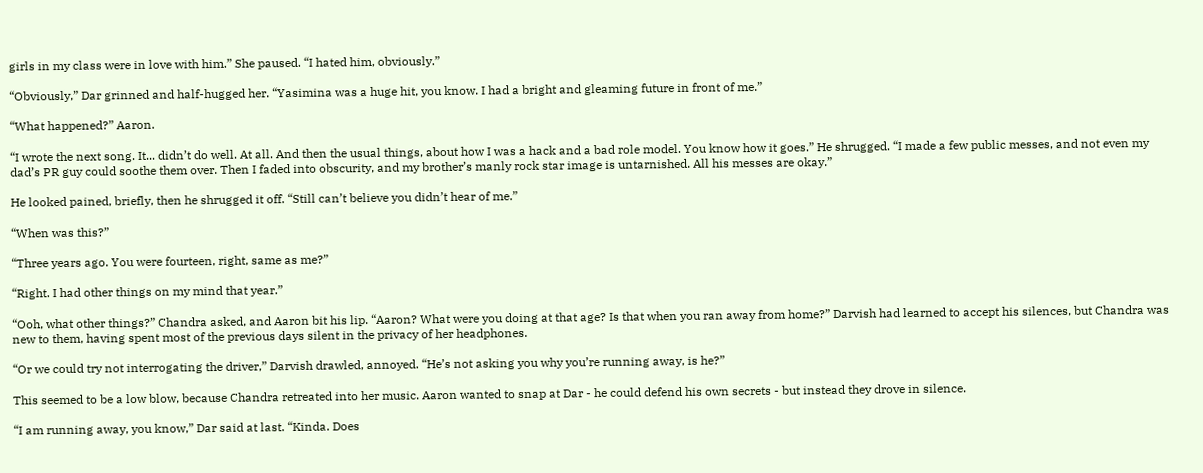girls in my class were in love with him.” She paused. “I hated him, obviously.”

“Obviously,” Dar grinned and half-hugged her. “Yasimina was a huge hit, you know. I had a bright and gleaming future in front of me.”

“What happened?” Aaron.

“I wrote the next song. It... didn’t do well. At all. And then the usual things, about how I was a hack and a bad role model. You know how it goes.” He shrugged. “I made a few public messes, and not even my dad’s PR guy could soothe them over. Then I faded into obscurity, and my brother’s manly rock star image is untarnished. All his messes are okay.”

He looked pained, briefly, then he shrugged it off. “Still can’t believe you didn’t hear of me.”

“When was this?”

“Three years ago. You were fourteen, right, same as me?”

“Right. I had other things on my mind that year.”

“Ooh, what other things?” Chandra asked, and Aaron bit his lip. “Aaron? What were you doing at that age? Is that when you ran away from home?” Darvish had learned to accept his silences, but Chandra was new to them, having spent most of the previous days silent in the privacy of her headphones.

“Or we could try not interrogating the driver,” Darvish drawled, annoyed. “He’s not asking you why you’re running away, is he?”

This seemed to be a low blow, because Chandra retreated into her music. Aaron wanted to snap at Dar - he could defend his own secrets - but instead they drove in silence.

“I am running away, you know,” Dar said at last. “Kinda. Does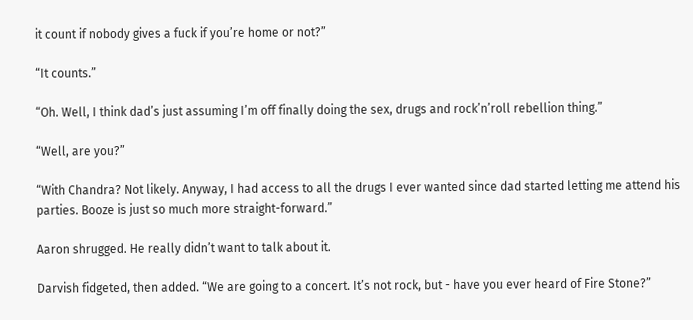it count if nobody gives a fuck if you’re home or not?”

“It counts.”

“Oh. Well, I think dad’s just assuming I’m off finally doing the sex, drugs and rock’n’roll rebellion thing.”

“Well, are you?”

“With Chandra? Not likely. Anyway, I had access to all the drugs I ever wanted since dad started letting me attend his parties. Booze is just so much more straight-forward.”

Aaron shrugged. He really didn’t want to talk about it.

Darvish fidgeted, then added. “We are going to a concert. It’s not rock, but - have you ever heard of Fire Stone?”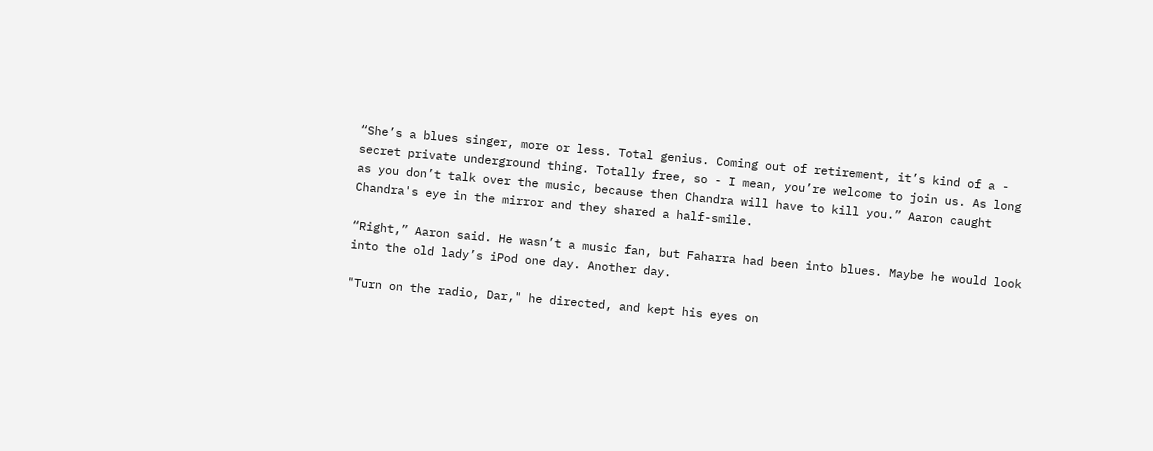“She’s a blues singer, more or less. Total genius. Coming out of retirement, it’s kind of a - secret private underground thing. Totally free, so - I mean, you’re welcome to join us. As long as you don’t talk over the music, because then Chandra will have to kill you.” Aaron caught Chandra's eye in the mirror and they shared a half-smile.

“Right,” Aaron said. He wasn’t a music fan, but Faharra had been into blues. Maybe he would look into the old lady’s iPod one day. Another day.

"Turn on the radio, Dar," he directed, and kept his eyes on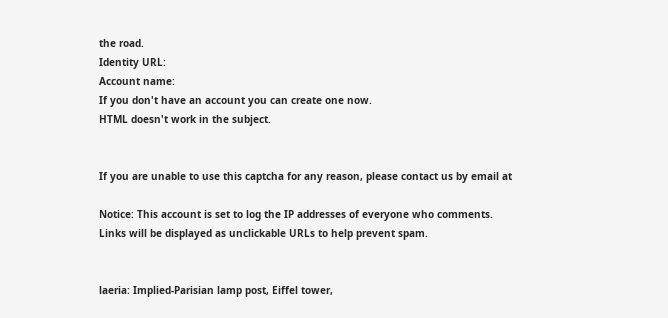the road.
Identity URL:
Account name:
If you don't have an account you can create one now.
HTML doesn't work in the subject.


If you are unable to use this captcha for any reason, please contact us by email at

Notice: This account is set to log the IP addresses of everyone who comments.
Links will be displayed as unclickable URLs to help prevent spam.


laeria: Implied-Parisian lamp post, Eiffel tower,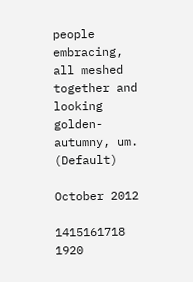people embracing, all meshed together and looking golden-autumny, um. (Default)

October 2012

1415161718 1920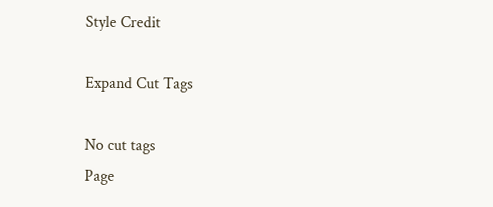Style Credit

Expand Cut Tags

No cut tags
Page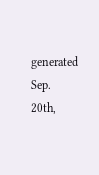generated Sep. 20th,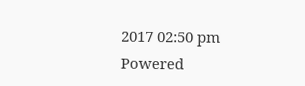2017 02:50 pm
Powered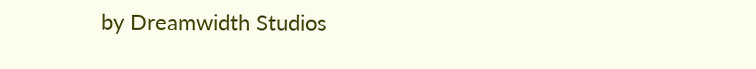by Dreamwidth Studios